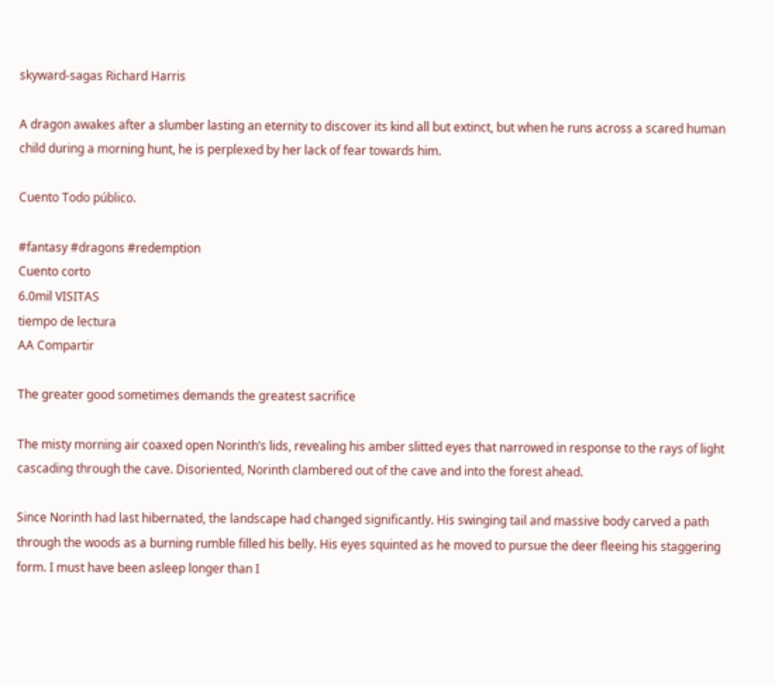skyward-sagas Richard Harris

A dragon awakes after a slumber lasting an eternity to discover its kind all but extinct, but when he runs across a scared human child during a morning hunt, he is perplexed by her lack of fear towards him.

Cuento Todo público.

#fantasy #dragons #redemption
Cuento corto
6.0mil VISITAS
tiempo de lectura
AA Compartir

The greater good sometimes demands the greatest sacrifice

The misty morning air coaxed open Norinth’s lids, revealing his amber slitted eyes that narrowed in response to the rays of light cascading through the cave. Disoriented, Norinth clambered out of the cave and into the forest ahead.

Since Norinth had last hibernated, the landscape had changed significantly. His swinging tail and massive body carved a path through the woods as a burning rumble filled his belly. His eyes squinted as he moved to pursue the deer fleeing his staggering form. I must have been asleep longer than I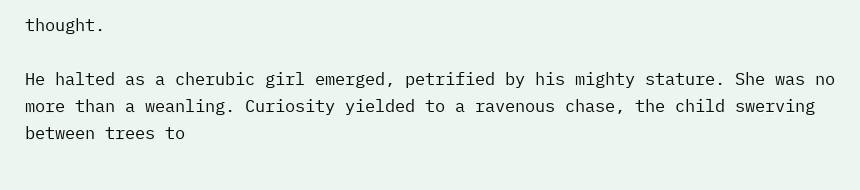thought.

He halted as a cherubic girl emerged, petrified by his mighty stature. She was no more than a weanling. Curiosity yielded to a ravenous chase, the child swerving between trees to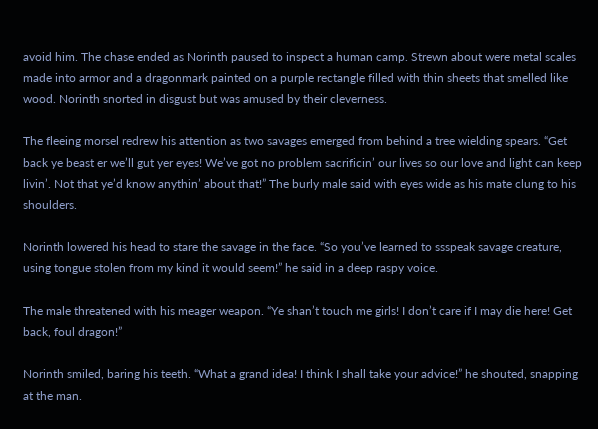avoid him. The chase ended as Norinth paused to inspect a human camp. Strewn about were metal scales made into armor and a dragonmark painted on a purple rectangle filled with thin sheets that smelled like wood. Norinth snorted in disgust but was amused by their cleverness.

The fleeing morsel redrew his attention as two savages emerged from behind a tree wielding spears. “Get back ye beast er we’ll gut yer eyes! We’ve got no problem sacrificin’ our lives so our love and light can keep livin’. Not that ye’d know anythin’ about that!” The burly male said with eyes wide as his mate clung to his shoulders.

Norinth lowered his head to stare the savage in the face. “So you’ve learned to ssspeak savage creature, using tongue stolen from my kind it would seem!” he said in a deep raspy voice.

The male threatened with his meager weapon. “Ye shan’t touch me girls! I don’t care if I may die here! Get back, foul dragon!”

Norinth smiled, baring his teeth. “What a grand idea! I think I shall take your advice!” he shouted, snapping at the man.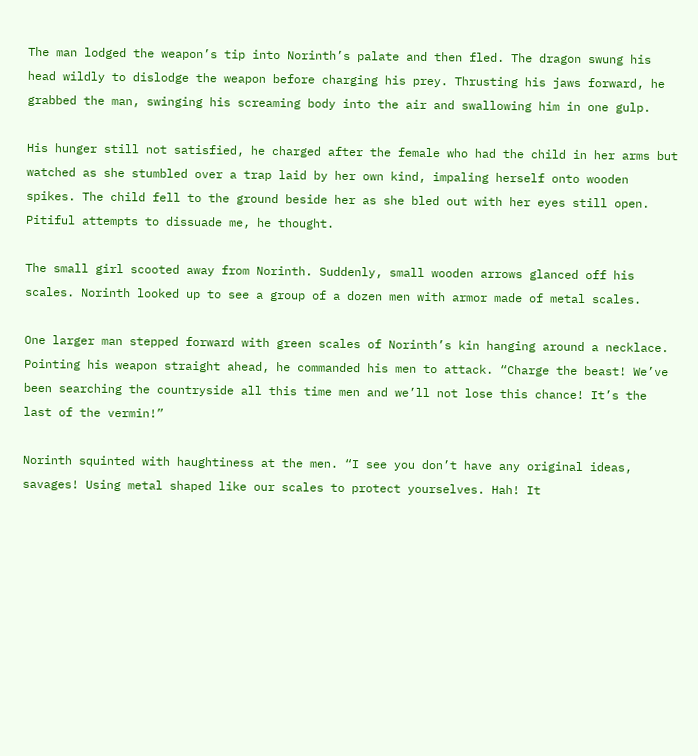The man lodged the weapon’s tip into Norinth’s palate and then fled. The dragon swung his head wildly to dislodge the weapon before charging his prey. Thrusting his jaws forward, he grabbed the man, swinging his screaming body into the air and swallowing him in one gulp.

His hunger still not satisfied, he charged after the female who had the child in her arms but watched as she stumbled over a trap laid by her own kind, impaling herself onto wooden spikes. The child fell to the ground beside her as she bled out with her eyes still open. Pitiful attempts to dissuade me, he thought.

The small girl scooted away from Norinth. Suddenly, small wooden arrows glanced off his scales. Norinth looked up to see a group of a dozen men with armor made of metal scales.

One larger man stepped forward with green scales of Norinth’s kin hanging around a necklace. Pointing his weapon straight ahead, he commanded his men to attack. “Charge the beast! We’ve been searching the countryside all this time men and we’ll not lose this chance! It’s the last of the vermin!”

Norinth squinted with haughtiness at the men. “I see you don’t have any original ideas, savages! Using metal shaped like our scales to protect yourselves. Hah! It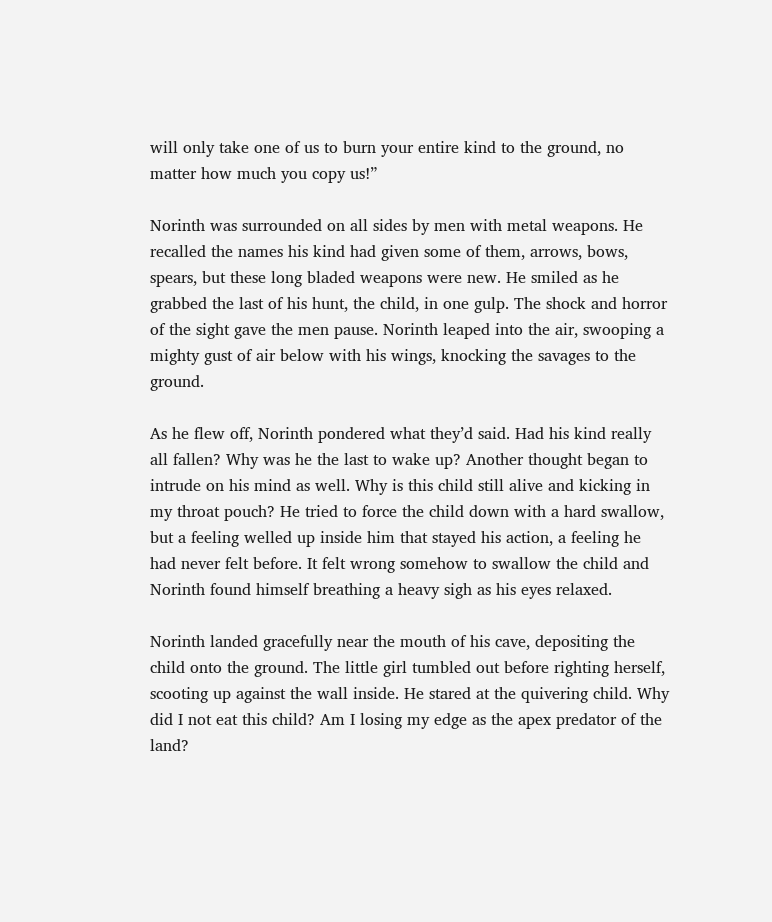will only take one of us to burn your entire kind to the ground, no matter how much you copy us!”

Norinth was surrounded on all sides by men with metal weapons. He recalled the names his kind had given some of them, arrows, bows, spears, but these long bladed weapons were new. He smiled as he grabbed the last of his hunt, the child, in one gulp. The shock and horror of the sight gave the men pause. Norinth leaped into the air, swooping a mighty gust of air below with his wings, knocking the savages to the ground.

As he flew off, Norinth pondered what they’d said. Had his kind really all fallen? Why was he the last to wake up? Another thought began to intrude on his mind as well. Why is this child still alive and kicking in my throat pouch? He tried to force the child down with a hard swallow, but a feeling welled up inside him that stayed his action, a feeling he had never felt before. It felt wrong somehow to swallow the child and Norinth found himself breathing a heavy sigh as his eyes relaxed.

Norinth landed gracefully near the mouth of his cave, depositing the child onto the ground. The little girl tumbled out before righting herself, scooting up against the wall inside. He stared at the quivering child. Why did I not eat this child? Am I losing my edge as the apex predator of the land?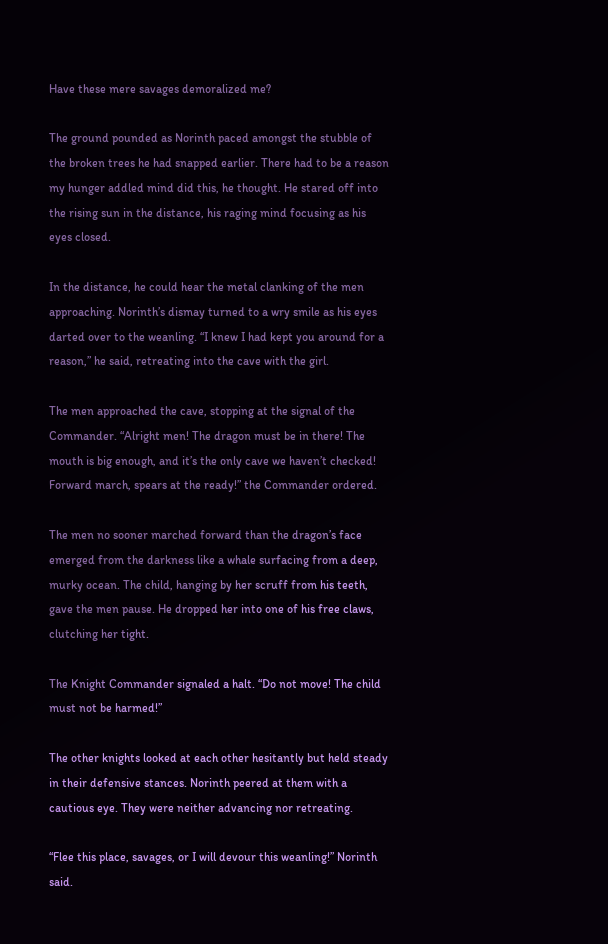Have these mere savages demoralized me?

The ground pounded as Norinth paced amongst the stubble of the broken trees he had snapped earlier. There had to be a reason my hunger addled mind did this, he thought. He stared off into the rising sun in the distance, his raging mind focusing as his eyes closed.

In the distance, he could hear the metal clanking of the men approaching. Norinth’s dismay turned to a wry smile as his eyes darted over to the weanling. “I knew I had kept you around for a reason,” he said, retreating into the cave with the girl.

The men approached the cave, stopping at the signal of the Commander. “Alright men! The dragon must be in there! The mouth is big enough, and it’s the only cave we haven’t checked! Forward march, spears at the ready!” the Commander ordered.

The men no sooner marched forward than the dragon’s face emerged from the darkness like a whale surfacing from a deep, murky ocean. The child, hanging by her scruff from his teeth, gave the men pause. He dropped her into one of his free claws, clutching her tight.

The Knight Commander signaled a halt. “Do not move! The child must not be harmed!”

The other knights looked at each other hesitantly but held steady in their defensive stances. Norinth peered at them with a cautious eye. They were neither advancing nor retreating.

“Flee this place, savages, or I will devour this weanling!” Norinth said.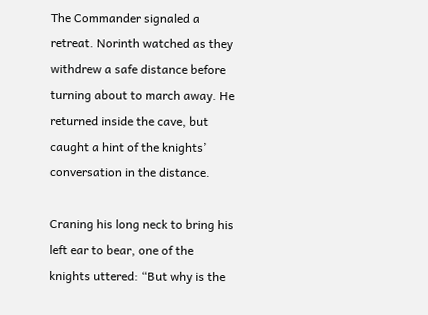The Commander signaled a retreat. Norinth watched as they withdrew a safe distance before turning about to march away. He returned inside the cave, but caught a hint of the knights’ conversation in the distance.

Craning his long neck to bring his left ear to bear, one of the knights uttered: “But why is the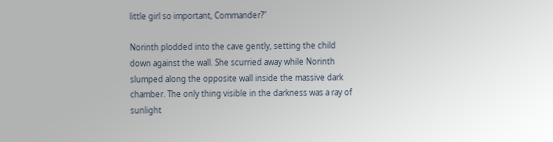little girl so important, Commander?”

Norinth plodded into the cave gently, setting the child down against the wall. She scurried away while Norinth slumped along the opposite wall inside the massive dark chamber. The only thing visible in the darkness was a ray of sunlight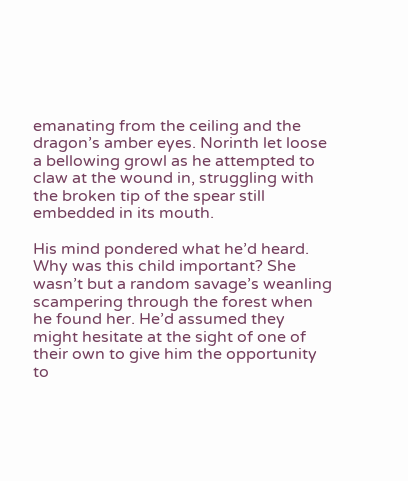emanating from the ceiling and the dragon’s amber eyes. Norinth let loose a bellowing growl as he attempted to claw at the wound in, struggling with the broken tip of the spear still embedded in its mouth.

His mind pondered what he’d heard. Why was this child important? She wasn’t but a random savage’s weanling scampering through the forest when he found her. He’d assumed they might hesitate at the sight of one of their own to give him the opportunity to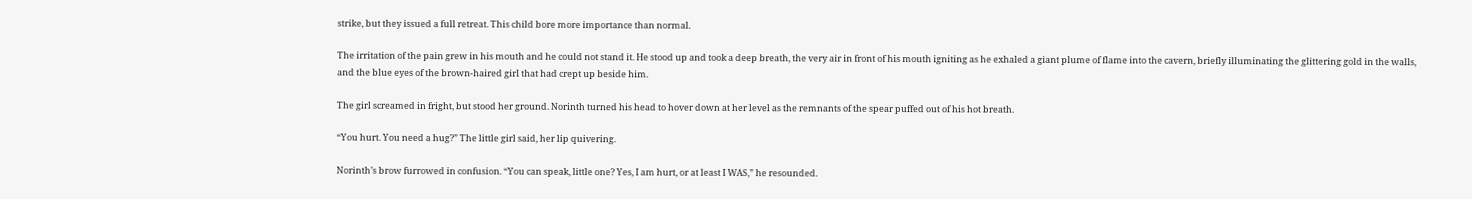strike, but they issued a full retreat. This child bore more importance than normal.

The irritation of the pain grew in his mouth and he could not stand it. He stood up and took a deep breath, the very air in front of his mouth igniting as he exhaled a giant plume of flame into the cavern, briefly illuminating the glittering gold in the walls, and the blue eyes of the brown-haired girl that had crept up beside him.

The girl screamed in fright, but stood her ground. Norinth turned his head to hover down at her level as the remnants of the spear puffed out of his hot breath.

“You hurt. You need a hug?” The little girl said, her lip quivering.

Norinth’s brow furrowed in confusion. “You can speak, little one? Yes, I am hurt, or at least I WAS,” he resounded.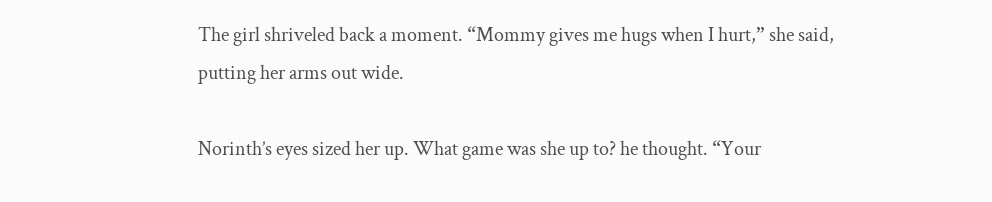The girl shriveled back a moment. “Mommy gives me hugs when I hurt,” she said, putting her arms out wide.

Norinth’s eyes sized her up. What game was she up to? he thought. “Your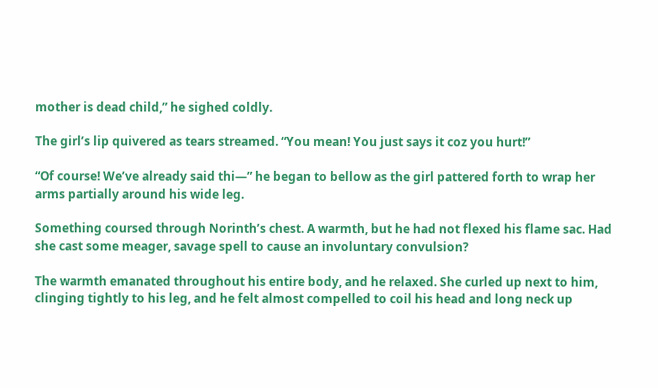mother is dead child,” he sighed coldly.

The girl’s lip quivered as tears streamed. “You mean! You just says it coz you hurt!”

“Of course! We’ve already said thi—” he began to bellow as the girl pattered forth to wrap her arms partially around his wide leg.

Something coursed through Norinth’s chest. A warmth, but he had not flexed his flame sac. Had she cast some meager, savage spell to cause an involuntary convulsion?

The warmth emanated throughout his entire body, and he relaxed. She curled up next to him, clinging tightly to his leg, and he felt almost compelled to coil his head and long neck up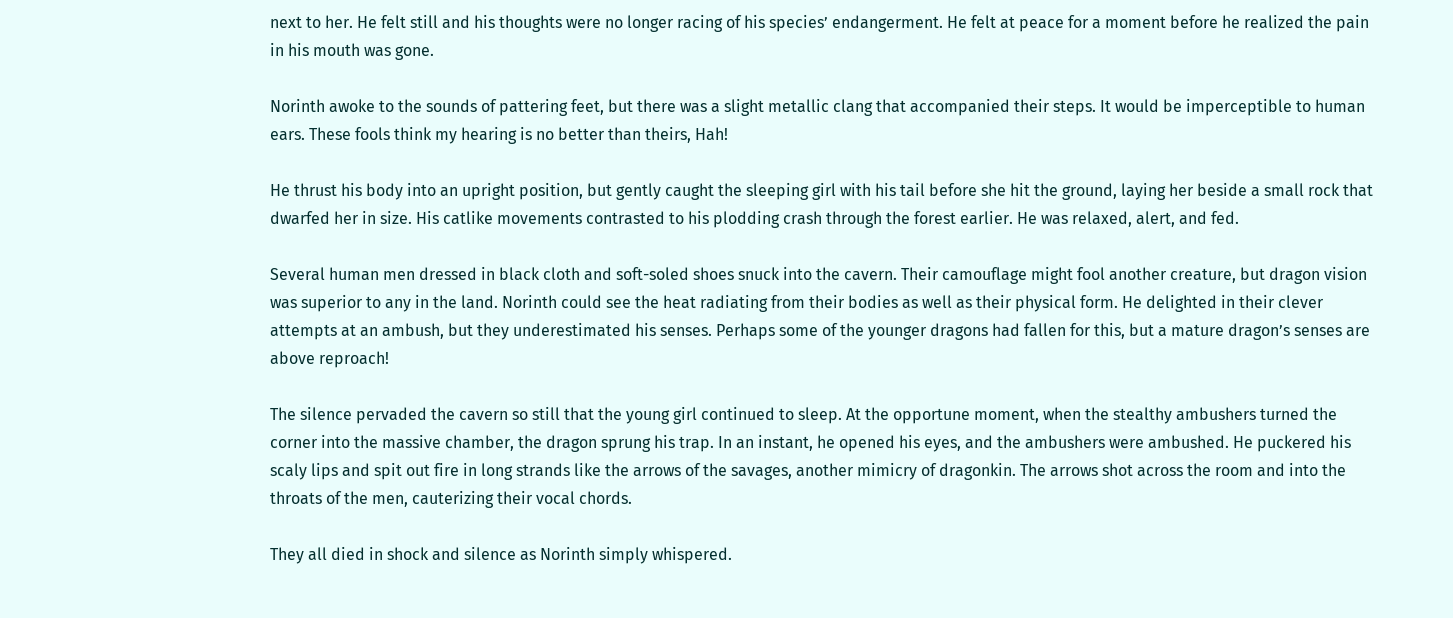next to her. He felt still and his thoughts were no longer racing of his species’ endangerment. He felt at peace for a moment before he realized the pain in his mouth was gone.

Norinth awoke to the sounds of pattering feet, but there was a slight metallic clang that accompanied their steps. It would be imperceptible to human ears. These fools think my hearing is no better than theirs, Hah!

He thrust his body into an upright position, but gently caught the sleeping girl with his tail before she hit the ground, laying her beside a small rock that dwarfed her in size. His catlike movements contrasted to his plodding crash through the forest earlier. He was relaxed, alert, and fed.

Several human men dressed in black cloth and soft-soled shoes snuck into the cavern. Their camouflage might fool another creature, but dragon vision was superior to any in the land. Norinth could see the heat radiating from their bodies as well as their physical form. He delighted in their clever attempts at an ambush, but they underestimated his senses. Perhaps some of the younger dragons had fallen for this, but a mature dragon’s senses are above reproach!

The silence pervaded the cavern so still that the young girl continued to sleep. At the opportune moment, when the stealthy ambushers turned the corner into the massive chamber, the dragon sprung his trap. In an instant, he opened his eyes, and the ambushers were ambushed. He puckered his scaly lips and spit out fire in long strands like the arrows of the savages, another mimicry of dragonkin. The arrows shot across the room and into the throats of the men, cauterizing their vocal chords.

They all died in shock and silence as Norinth simply whispered.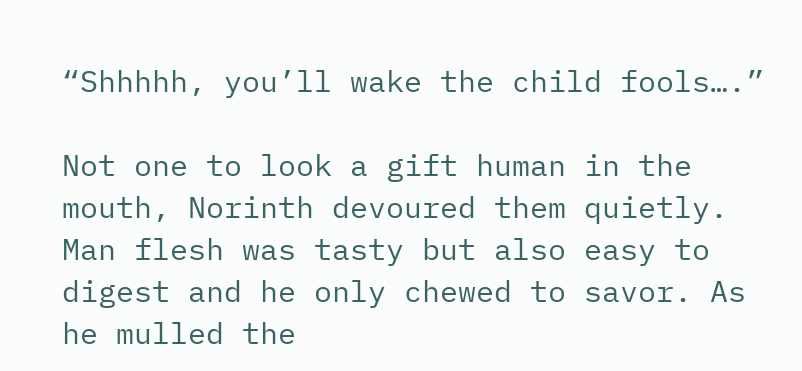“Shhhhh, you’ll wake the child fools….”

Not one to look a gift human in the mouth, Norinth devoured them quietly. Man flesh was tasty but also easy to digest and he only chewed to savor. As he mulled the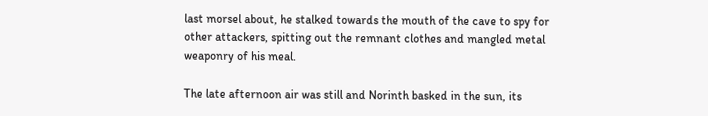last morsel about, he stalked towards the mouth of the cave to spy for other attackers, spitting out the remnant clothes and mangled metal weaponry of his meal.

The late afternoon air was still and Norinth basked in the sun, its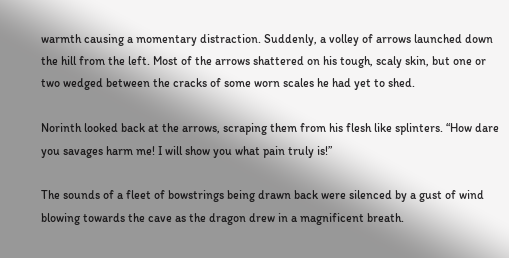warmth causing a momentary distraction. Suddenly, a volley of arrows launched down the hill from the left. Most of the arrows shattered on his tough, scaly skin, but one or two wedged between the cracks of some worn scales he had yet to shed.

Norinth looked back at the arrows, scraping them from his flesh like splinters. “How dare you savages harm me! I will show you what pain truly is!”

The sounds of a fleet of bowstrings being drawn back were silenced by a gust of wind blowing towards the cave as the dragon drew in a magnificent breath.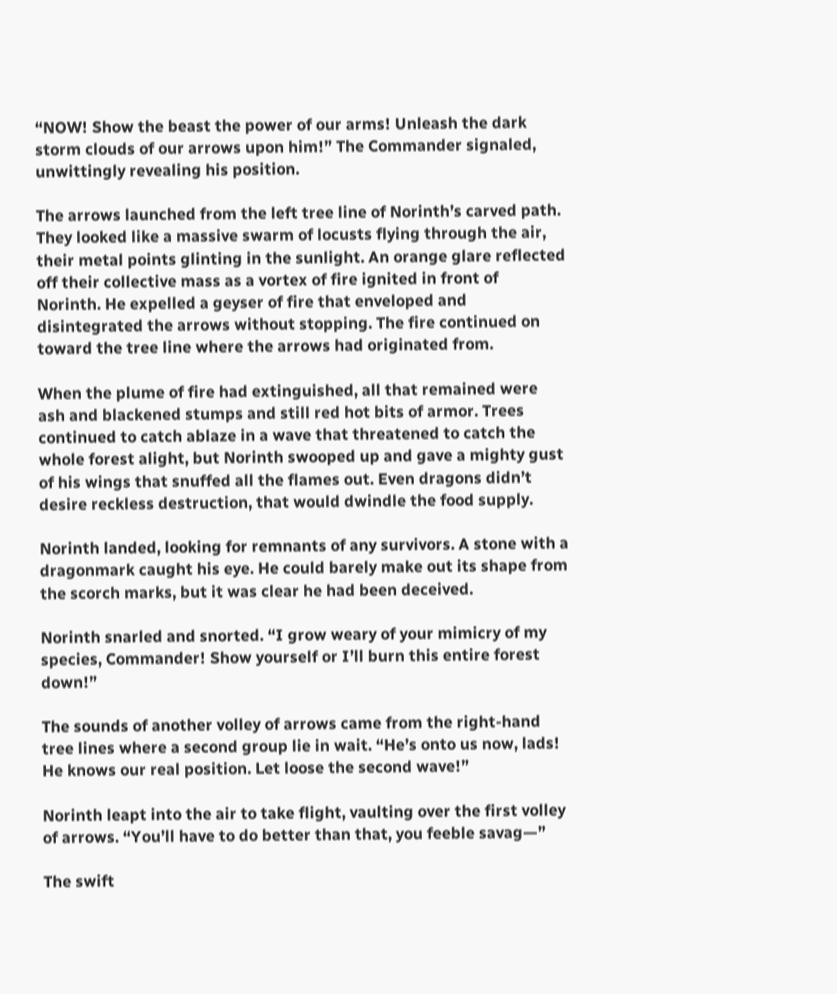“NOW! Show the beast the power of our arms! Unleash the dark storm clouds of our arrows upon him!” The Commander signaled, unwittingly revealing his position.

The arrows launched from the left tree line of Norinth’s carved path. They looked like a massive swarm of locusts flying through the air, their metal points glinting in the sunlight. An orange glare reflected off their collective mass as a vortex of fire ignited in front of Norinth. He expelled a geyser of fire that enveloped and disintegrated the arrows without stopping. The fire continued on toward the tree line where the arrows had originated from.

When the plume of fire had extinguished, all that remained were ash and blackened stumps and still red hot bits of armor. Trees continued to catch ablaze in a wave that threatened to catch the whole forest alight, but Norinth swooped up and gave a mighty gust of his wings that snuffed all the flames out. Even dragons didn’t desire reckless destruction, that would dwindle the food supply.

Norinth landed, looking for remnants of any survivors. A stone with a dragonmark caught his eye. He could barely make out its shape from the scorch marks, but it was clear he had been deceived.

Norinth snarled and snorted. “I grow weary of your mimicry of my species, Commander! Show yourself or I’ll burn this entire forest down!”

The sounds of another volley of arrows came from the right-hand tree lines where a second group lie in wait. “He’s onto us now, lads! He knows our real position. Let loose the second wave!”

Norinth leapt into the air to take flight, vaulting over the first volley of arrows. “You’ll have to do better than that, you feeble savag—”

The swift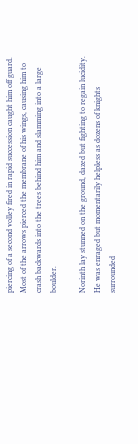piercing of a second volley fired in rapid succession caught him off guard. Most of the arrows pierced the membrane of his wings, causing him to crash backwards into the trees behind him and slamming into a large boulder.

Norinth lay stunned on the ground, dazed but fighting to regain lucidity. He was enraged but momentarily helpless as dozens of knights surrounded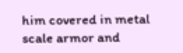him covered in metal scale armor and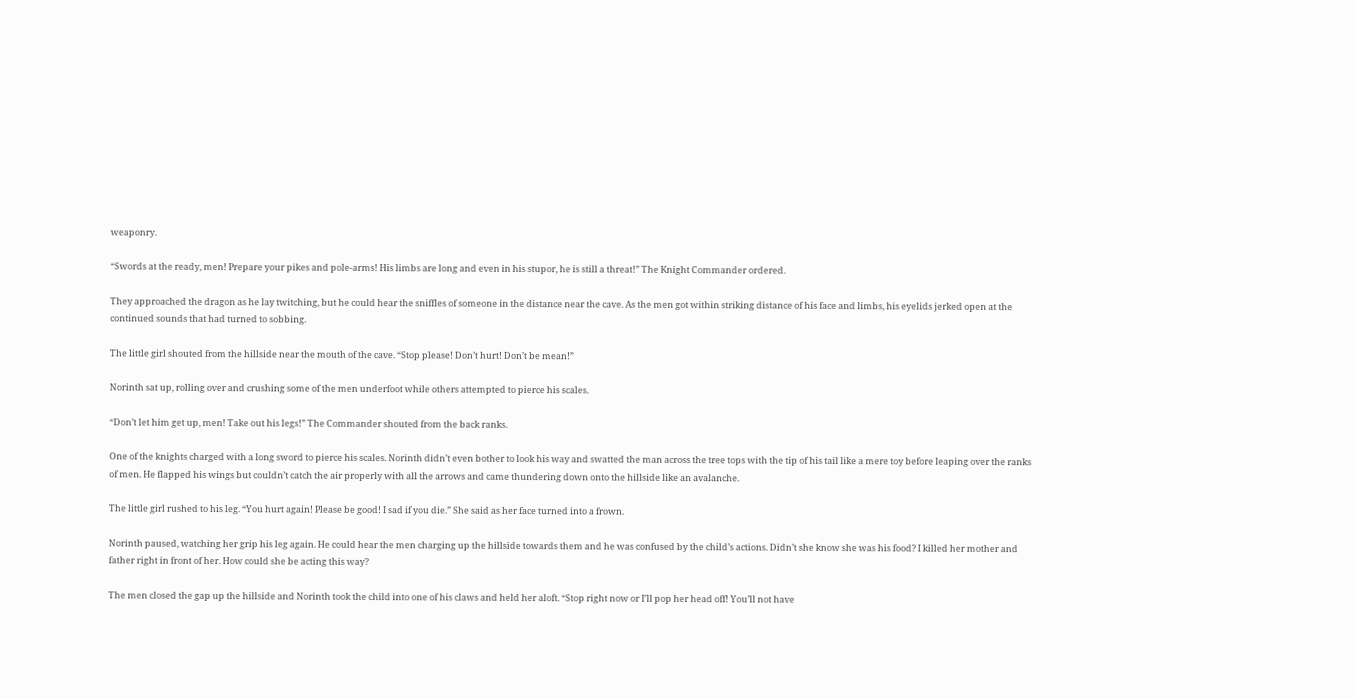weaponry.

“Swords at the ready, men! Prepare your pikes and pole-arms! His limbs are long and even in his stupor, he is still a threat!” The Knight Commander ordered.

They approached the dragon as he lay twitching, but he could hear the sniffles of someone in the distance near the cave. As the men got within striking distance of his face and limbs, his eyelids jerked open at the continued sounds that had turned to sobbing.

The little girl shouted from the hillside near the mouth of the cave. “Stop please! Don’t hurt! Don’t be mean!”

Norinth sat up, rolling over and crushing some of the men underfoot while others attempted to pierce his scales.

“Don’t let him get up, men! Take out his legs!” The Commander shouted from the back ranks.

One of the knights charged with a long sword to pierce his scales. Norinth didn’t even bother to look his way and swatted the man across the tree tops with the tip of his tail like a mere toy before leaping over the ranks of men. He flapped his wings but couldn’t catch the air properly with all the arrows and came thundering down onto the hillside like an avalanche.

The little girl rushed to his leg. “You hurt again! Please be good! I sad if you die.” She said as her face turned into a frown.

Norinth paused, watching her grip his leg again. He could hear the men charging up the hillside towards them and he was confused by the child’s actions. Didn’t she know she was his food? I killed her mother and father right in front of her. How could she be acting this way?

The men closed the gap up the hillside and Norinth took the child into one of his claws and held her aloft. “Stop right now or I’ll pop her head off! You’ll not have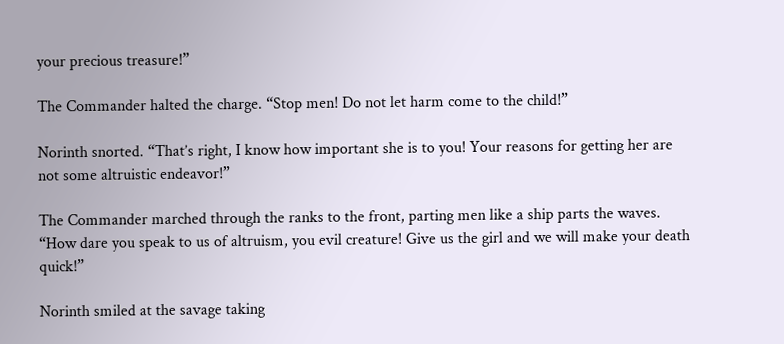your precious treasure!”

The Commander halted the charge. “Stop men! Do not let harm come to the child!”

Norinth snorted. “That’s right, I know how important she is to you! Your reasons for getting her are not some altruistic endeavor!”

The Commander marched through the ranks to the front, parting men like a ship parts the waves. “How dare you speak to us of altruism, you evil creature! Give us the girl and we will make your death quick!”

Norinth smiled at the savage taking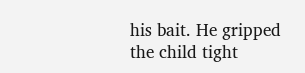his bait. He gripped the child tight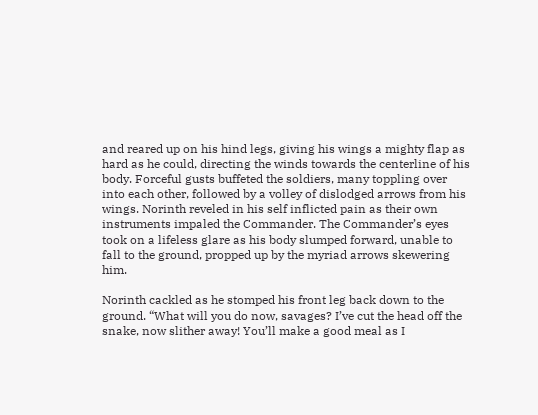and reared up on his hind legs, giving his wings a mighty flap as hard as he could, directing the winds towards the centerline of his body. Forceful gusts buffeted the soldiers, many toppling over into each other, followed by a volley of dislodged arrows from his wings. Norinth reveled in his self inflicted pain as their own instruments impaled the Commander. The Commander’s eyes took on a lifeless glare as his body slumped forward, unable to fall to the ground, propped up by the myriad arrows skewering him.

Norinth cackled as he stomped his front leg back down to the ground. “What will you do now, savages? I’ve cut the head off the snake, now slither away! You’ll make a good meal as I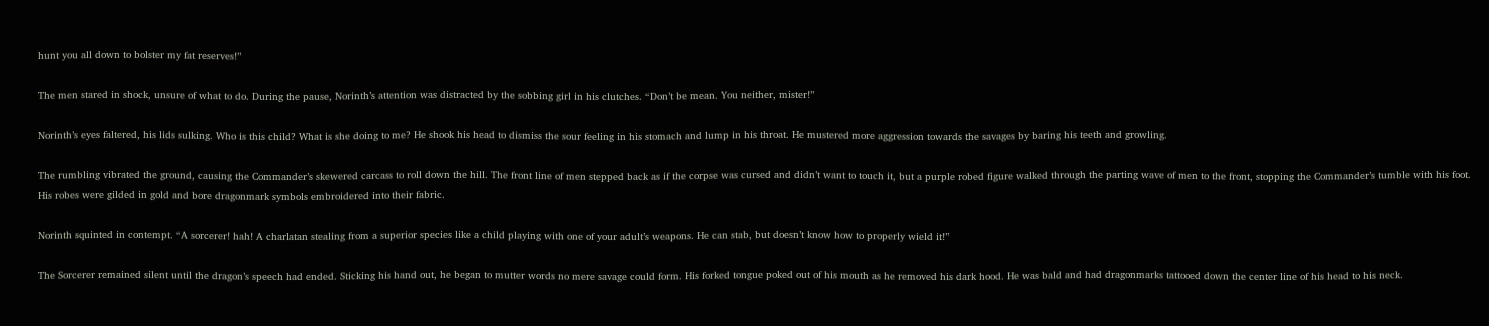hunt you all down to bolster my fat reserves!”

The men stared in shock, unsure of what to do. During the pause, Norinth’s attention was distracted by the sobbing girl in his clutches. “Don’t be mean. You neither, mister!”

Norinth’s eyes faltered, his lids sulking. Who is this child? What is she doing to me? He shook his head to dismiss the sour feeling in his stomach and lump in his throat. He mustered more aggression towards the savages by baring his teeth and growling.

The rumbling vibrated the ground, causing the Commander’s skewered carcass to roll down the hill. The front line of men stepped back as if the corpse was cursed and didn’t want to touch it, but a purple robed figure walked through the parting wave of men to the front, stopping the Commander’s tumble with his foot. His robes were gilded in gold and bore dragonmark symbols embroidered into their fabric.

Norinth squinted in contempt. “A sorcerer! hah! A charlatan stealing from a superior species like a child playing with one of your adult’s weapons. He can stab, but doesn’t know how to properly wield it!”

The Sorcerer remained silent until the dragon’s speech had ended. Sticking his hand out, he began to mutter words no mere savage could form. His forked tongue poked out of his mouth as he removed his dark hood. He was bald and had dragonmarks tattooed down the center line of his head to his neck.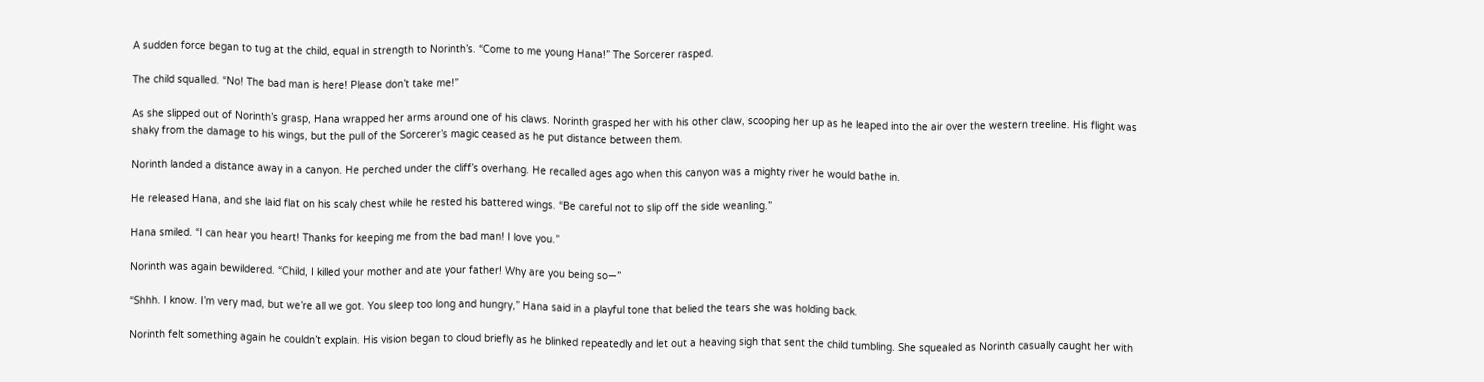A sudden force began to tug at the child, equal in strength to Norinth’s. “Come to me young Hana!” The Sorcerer rasped.

The child squalled. “No! The bad man is here! Please don’t take me!”

As she slipped out of Norinth’s grasp, Hana wrapped her arms around one of his claws. Norinth grasped her with his other claw, scooping her up as he leaped into the air over the western treeline. His flight was shaky from the damage to his wings, but the pull of the Sorcerer’s magic ceased as he put distance between them.

Norinth landed a distance away in a canyon. He perched under the cliff’s overhang. He recalled ages ago when this canyon was a mighty river he would bathe in.

He released Hana, and she laid flat on his scaly chest while he rested his battered wings. “Be careful not to slip off the side weanling.”

Hana smiled. “I can hear you heart! Thanks for keeping me from the bad man! I love you.”

Norinth was again bewildered. “Child, I killed your mother and ate your father! Why are you being so—”

“Shhh. I know. I’m very mad, but we’re all we got. You sleep too long and hungry,” Hana said in a playful tone that belied the tears she was holding back.

Norinth felt something again he couldn’t explain. His vision began to cloud briefly as he blinked repeatedly and let out a heaving sigh that sent the child tumbling. She squealed as Norinth casually caught her with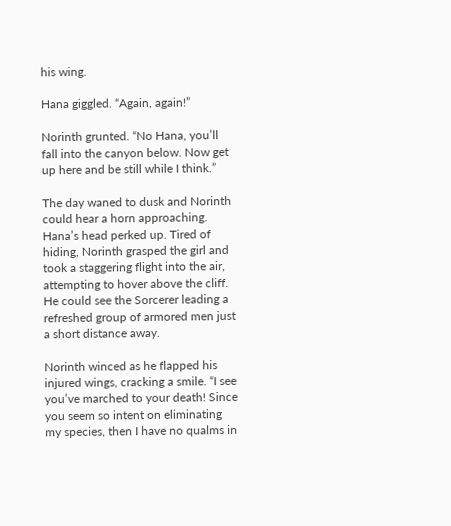his wing.

Hana giggled. “Again, again!”

Norinth grunted. “No Hana, you’ll fall into the canyon below. Now get up here and be still while I think.”

The day waned to dusk and Norinth could hear a horn approaching. Hana’s head perked up. Tired of hiding, Norinth grasped the girl and took a staggering flight into the air, attempting to hover above the cliff. He could see the Sorcerer leading a refreshed group of armored men just a short distance away.

Norinth winced as he flapped his injured wings, cracking a smile. “I see you’ve marched to your death! Since you seem so intent on eliminating my species, then I have no qualms in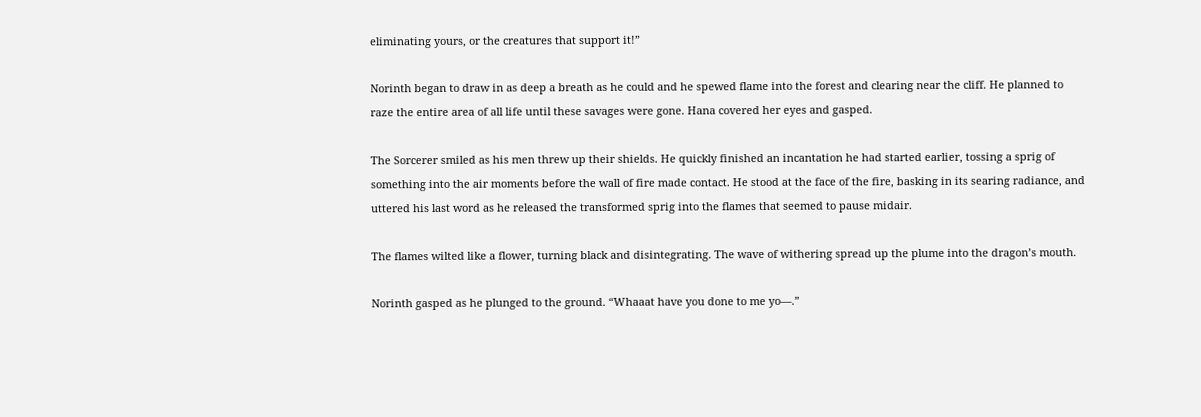eliminating yours, or the creatures that support it!”

Norinth began to draw in as deep a breath as he could and he spewed flame into the forest and clearing near the cliff. He planned to raze the entire area of all life until these savages were gone. Hana covered her eyes and gasped.

The Sorcerer smiled as his men threw up their shields. He quickly finished an incantation he had started earlier, tossing a sprig of something into the air moments before the wall of fire made contact. He stood at the face of the fire, basking in its searing radiance, and uttered his last word as he released the transformed sprig into the flames that seemed to pause midair.

The flames wilted like a flower, turning black and disintegrating. The wave of withering spread up the plume into the dragon’s mouth.

Norinth gasped as he plunged to the ground. “Whaaat have you done to me yo—.”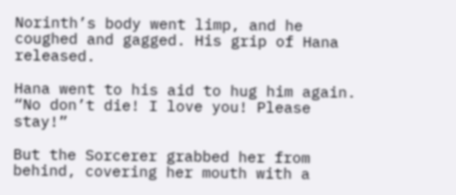Norinth’s body went limp, and he coughed and gagged. His grip of Hana released.

Hana went to his aid to hug him again. “No don’t die! I love you! Please stay!”

But the Sorcerer grabbed her from behind, covering her mouth with a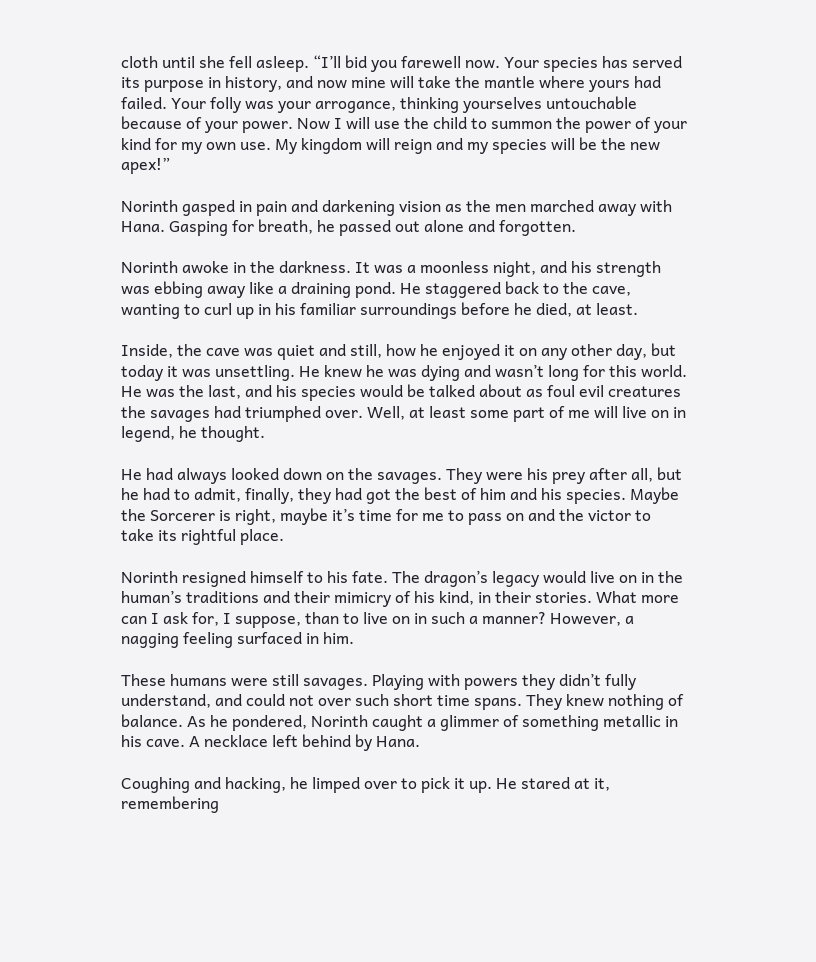cloth until she fell asleep. “I’ll bid you farewell now. Your species has served its purpose in history, and now mine will take the mantle where yours had failed. Your folly was your arrogance, thinking yourselves untouchable because of your power. Now I will use the child to summon the power of your kind for my own use. My kingdom will reign and my species will be the new apex!”

Norinth gasped in pain and darkening vision as the men marched away with Hana. Gasping for breath, he passed out alone and forgotten.

Norinth awoke in the darkness. It was a moonless night, and his strength was ebbing away like a draining pond. He staggered back to the cave, wanting to curl up in his familiar surroundings before he died, at least.

Inside, the cave was quiet and still, how he enjoyed it on any other day, but today it was unsettling. He knew he was dying and wasn’t long for this world. He was the last, and his species would be talked about as foul evil creatures the savages had triumphed over. Well, at least some part of me will live on in legend, he thought.

He had always looked down on the savages. They were his prey after all, but he had to admit, finally, they had got the best of him and his species. Maybe the Sorcerer is right, maybe it’s time for me to pass on and the victor to take its rightful place.

Norinth resigned himself to his fate. The dragon’s legacy would live on in the human’s traditions and their mimicry of his kind, in their stories. What more can I ask for, I suppose, than to live on in such a manner? However, a nagging feeling surfaced in him.

These humans were still savages. Playing with powers they didn’t fully understand, and could not over such short time spans. They knew nothing of balance. As he pondered, Norinth caught a glimmer of something metallic in his cave. A necklace left behind by Hana.

Coughing and hacking, he limped over to pick it up. He stared at it, remembering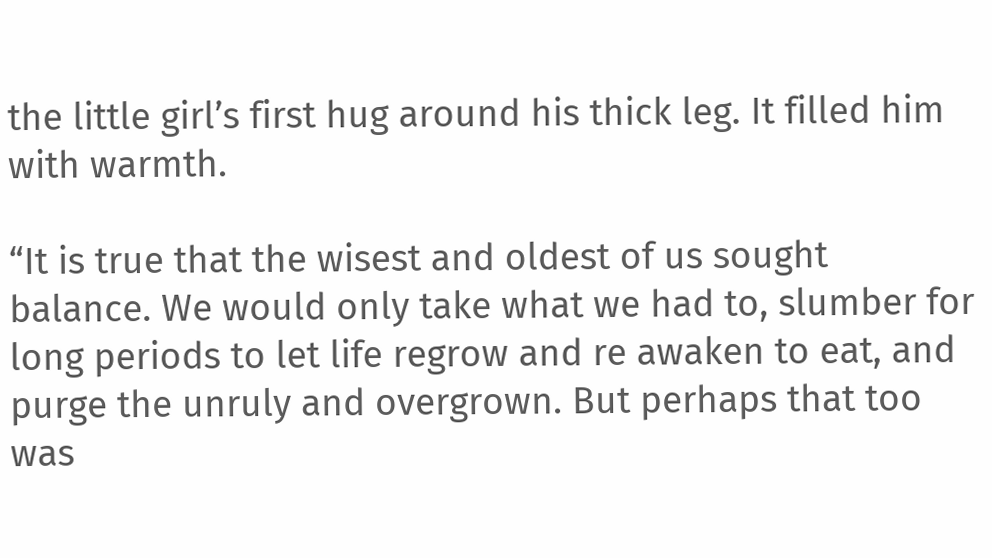the little girl’s first hug around his thick leg. It filled him with warmth.

“It is true that the wisest and oldest of us sought balance. We would only take what we had to, slumber for long periods to let life regrow and re awaken to eat, and purge the unruly and overgrown. But perhaps that too was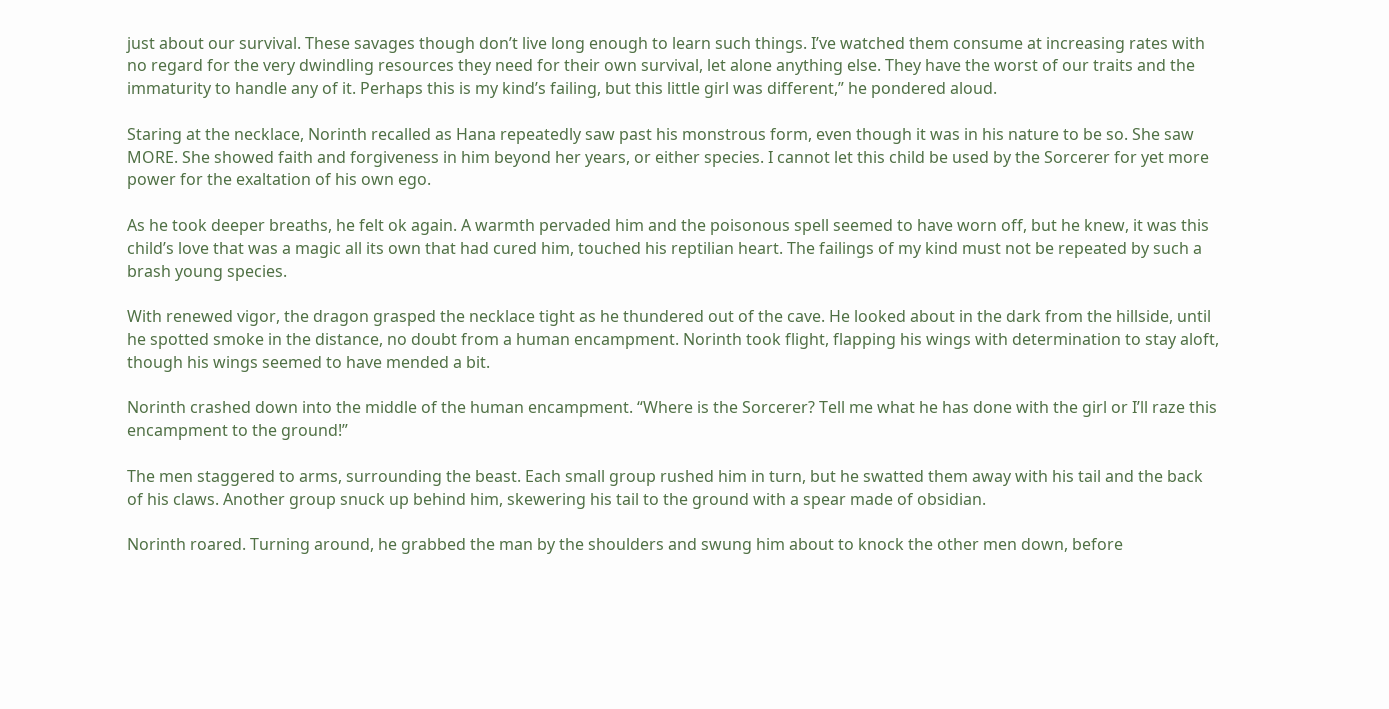just about our survival. These savages though don’t live long enough to learn such things. I’ve watched them consume at increasing rates with no regard for the very dwindling resources they need for their own survival, let alone anything else. They have the worst of our traits and the immaturity to handle any of it. Perhaps this is my kind’s failing, but this little girl was different,” he pondered aloud.

Staring at the necklace, Norinth recalled as Hana repeatedly saw past his monstrous form, even though it was in his nature to be so. She saw MORE. She showed faith and forgiveness in him beyond her years, or either species. I cannot let this child be used by the Sorcerer for yet more power for the exaltation of his own ego.

As he took deeper breaths, he felt ok again. A warmth pervaded him and the poisonous spell seemed to have worn off, but he knew, it was this child’s love that was a magic all its own that had cured him, touched his reptilian heart. The failings of my kind must not be repeated by such a brash young species.

With renewed vigor, the dragon grasped the necklace tight as he thundered out of the cave. He looked about in the dark from the hillside, until he spotted smoke in the distance, no doubt from a human encampment. Norinth took flight, flapping his wings with determination to stay aloft, though his wings seemed to have mended a bit.

Norinth crashed down into the middle of the human encampment. “Where is the Sorcerer? Tell me what he has done with the girl or I’ll raze this encampment to the ground!”

The men staggered to arms, surrounding the beast. Each small group rushed him in turn, but he swatted them away with his tail and the back of his claws. Another group snuck up behind him, skewering his tail to the ground with a spear made of obsidian.

Norinth roared. Turning around, he grabbed the man by the shoulders and swung him about to knock the other men down, before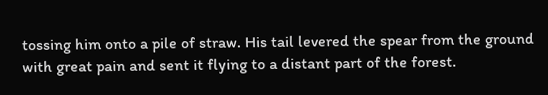tossing him onto a pile of straw. His tail levered the spear from the ground with great pain and sent it flying to a distant part of the forest.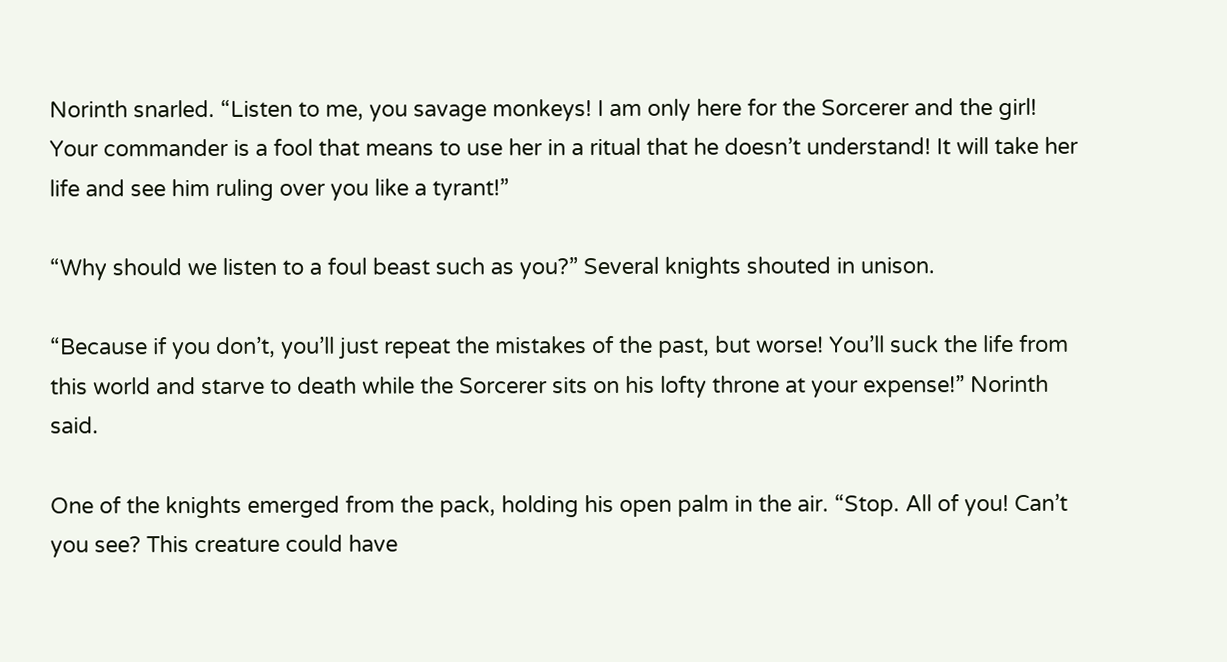Norinth snarled. “Listen to me, you savage monkeys! I am only here for the Sorcerer and the girl! Your commander is a fool that means to use her in a ritual that he doesn’t understand! It will take her life and see him ruling over you like a tyrant!”

“Why should we listen to a foul beast such as you?” Several knights shouted in unison.

“Because if you don’t, you’ll just repeat the mistakes of the past, but worse! You’ll suck the life from this world and starve to death while the Sorcerer sits on his lofty throne at your expense!” Norinth said.

One of the knights emerged from the pack, holding his open palm in the air. “Stop. All of you! Can’t you see? This creature could have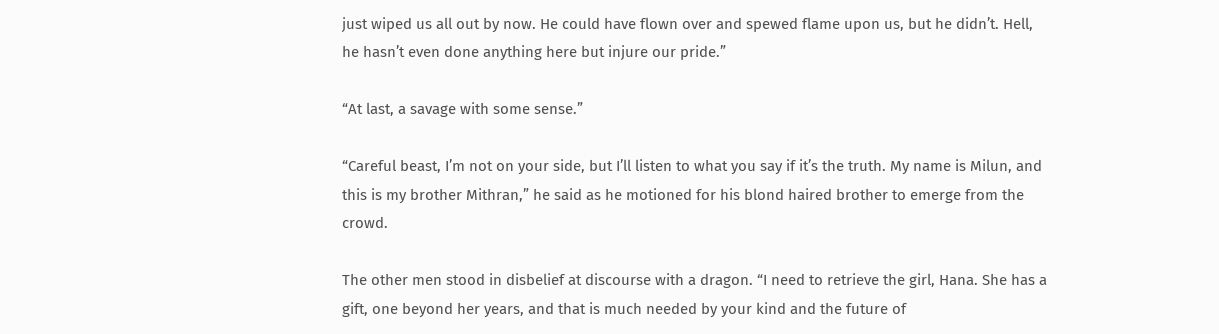just wiped us all out by now. He could have flown over and spewed flame upon us, but he didn’t. Hell, he hasn’t even done anything here but injure our pride.”

“At last, a savage with some sense.”

“Careful beast, I’m not on your side, but I’ll listen to what you say if it’s the truth. My name is Milun, and this is my brother Mithran,” he said as he motioned for his blond haired brother to emerge from the crowd.

The other men stood in disbelief at discourse with a dragon. “I need to retrieve the girl, Hana. She has a gift, one beyond her years, and that is much needed by your kind and the future of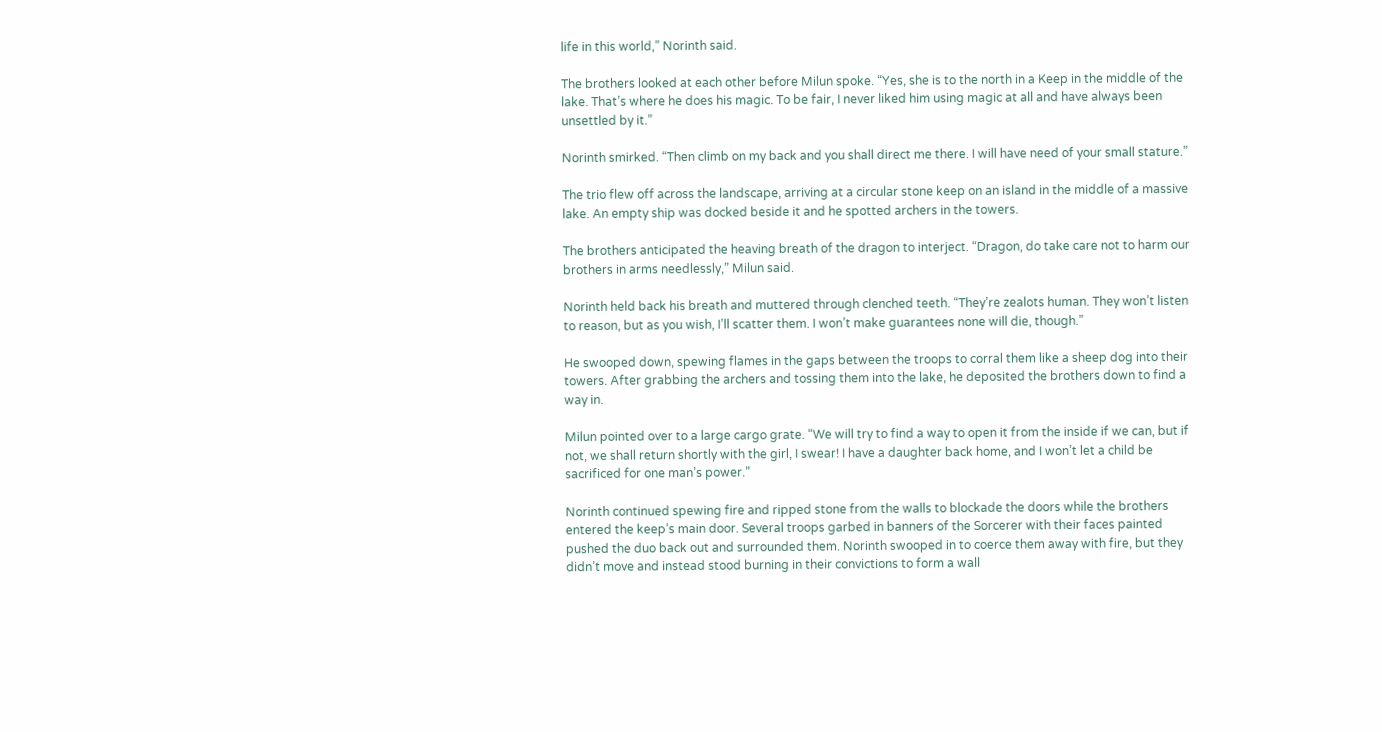life in this world,” Norinth said.

The brothers looked at each other before Milun spoke. “Yes, she is to the north in a Keep in the middle of the lake. That’s where he does his magic. To be fair, I never liked him using magic at all and have always been unsettled by it.”

Norinth smirked. “Then climb on my back and you shall direct me there. I will have need of your small stature.”

The trio flew off across the landscape, arriving at a circular stone keep on an island in the middle of a massive lake. An empty ship was docked beside it and he spotted archers in the towers.

The brothers anticipated the heaving breath of the dragon to interject. “Dragon, do take care not to harm our brothers in arms needlessly,” Milun said.

Norinth held back his breath and muttered through clenched teeth. “They’re zealots human. They won’t listen to reason, but as you wish, I’ll scatter them. I won’t make guarantees none will die, though.”

He swooped down, spewing flames in the gaps between the troops to corral them like a sheep dog into their towers. After grabbing the archers and tossing them into the lake, he deposited the brothers down to find a way in.

Milun pointed over to a large cargo grate. “We will try to find a way to open it from the inside if we can, but if not, we shall return shortly with the girl, I swear! I have a daughter back home, and I won’t let a child be sacrificed for one man’s power.”

Norinth continued spewing fire and ripped stone from the walls to blockade the doors while the brothers entered the keep’s main door. Several troops garbed in banners of the Sorcerer with their faces painted pushed the duo back out and surrounded them. Norinth swooped in to coerce them away with fire, but they didn’t move and instead stood burning in their convictions to form a wall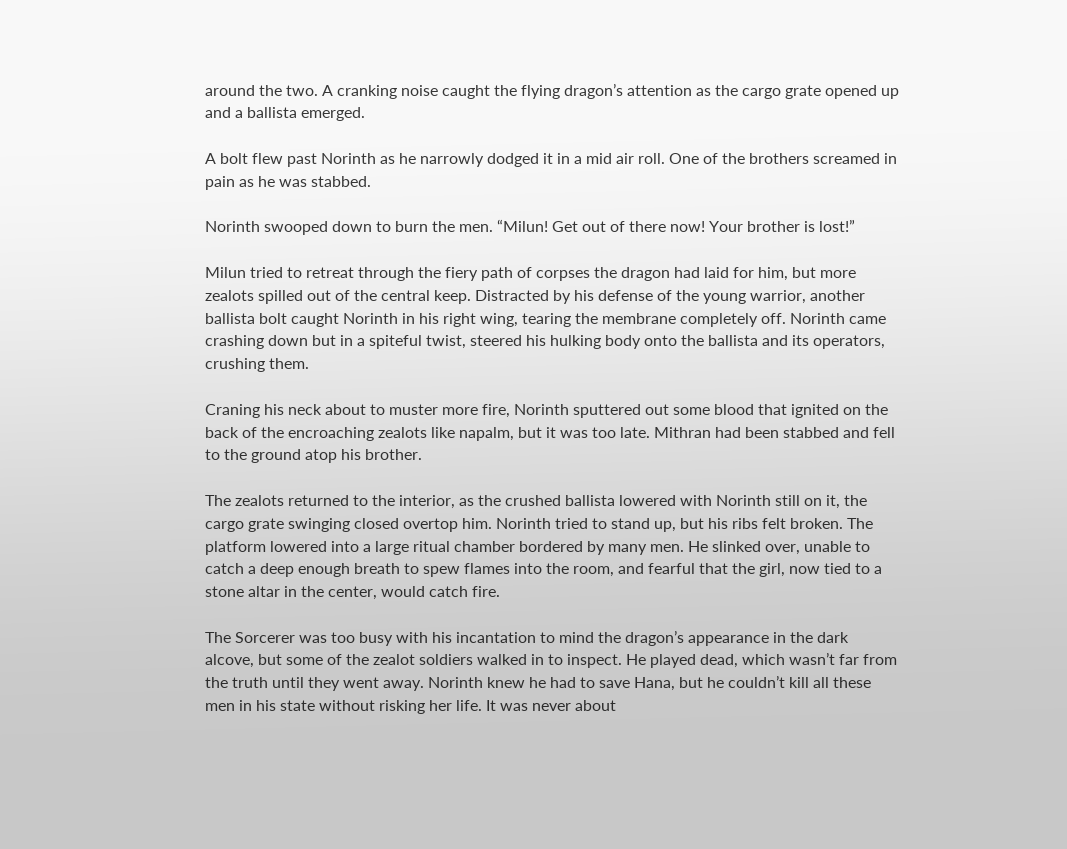around the two. A cranking noise caught the flying dragon’s attention as the cargo grate opened up and a ballista emerged.

A bolt flew past Norinth as he narrowly dodged it in a mid air roll. One of the brothers screamed in pain as he was stabbed.

Norinth swooped down to burn the men. “Milun! Get out of there now! Your brother is lost!”

Milun tried to retreat through the fiery path of corpses the dragon had laid for him, but more zealots spilled out of the central keep. Distracted by his defense of the young warrior, another ballista bolt caught Norinth in his right wing, tearing the membrane completely off. Norinth came crashing down but in a spiteful twist, steered his hulking body onto the ballista and its operators, crushing them.

Craning his neck about to muster more fire, Norinth sputtered out some blood that ignited on the back of the encroaching zealots like napalm, but it was too late. Mithran had been stabbed and fell to the ground atop his brother.

The zealots returned to the interior, as the crushed ballista lowered with Norinth still on it, the cargo grate swinging closed overtop him. Norinth tried to stand up, but his ribs felt broken. The platform lowered into a large ritual chamber bordered by many men. He slinked over, unable to catch a deep enough breath to spew flames into the room, and fearful that the girl, now tied to a stone altar in the center, would catch fire.

The Sorcerer was too busy with his incantation to mind the dragon’s appearance in the dark alcove, but some of the zealot soldiers walked in to inspect. He played dead, which wasn’t far from the truth until they went away. Norinth knew he had to save Hana, but he couldn’t kill all these men in his state without risking her life. It was never about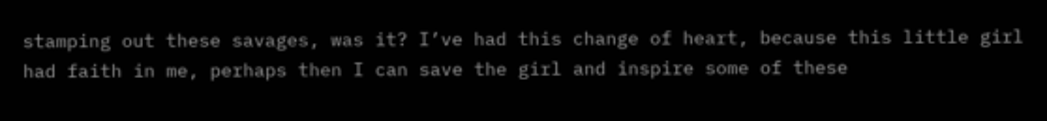stamping out these savages, was it? I’ve had this change of heart, because this little girl had faith in me, perhaps then I can save the girl and inspire some of these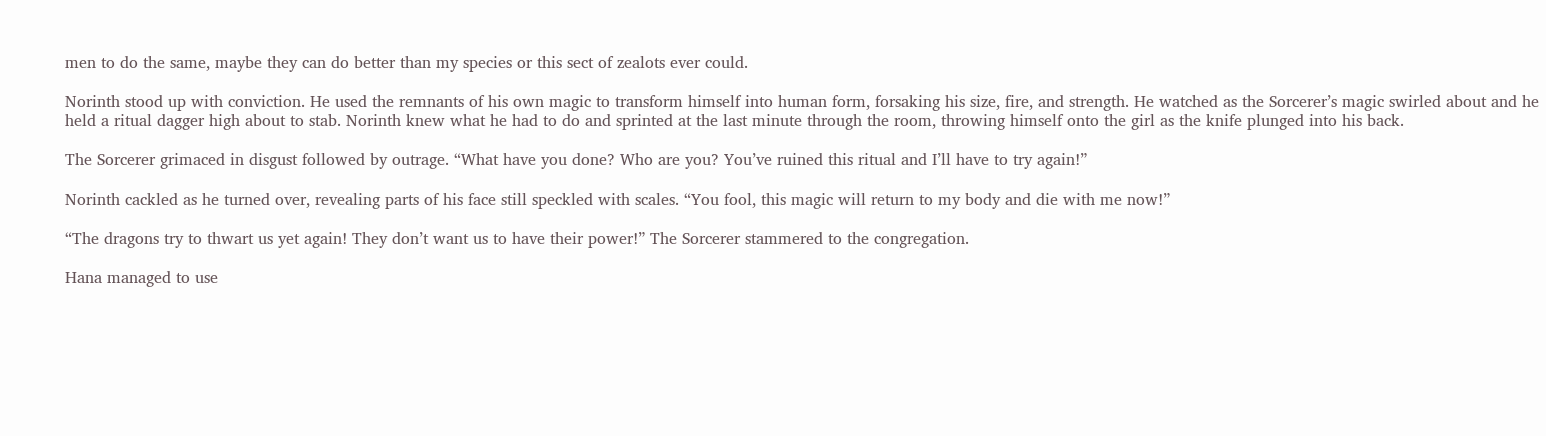men to do the same, maybe they can do better than my species or this sect of zealots ever could.

Norinth stood up with conviction. He used the remnants of his own magic to transform himself into human form, forsaking his size, fire, and strength. He watched as the Sorcerer’s magic swirled about and he held a ritual dagger high about to stab. Norinth knew what he had to do and sprinted at the last minute through the room, throwing himself onto the girl as the knife plunged into his back.

The Sorcerer grimaced in disgust followed by outrage. “What have you done? Who are you? You’ve ruined this ritual and I’ll have to try again!”

Norinth cackled as he turned over, revealing parts of his face still speckled with scales. “You fool, this magic will return to my body and die with me now!”

“The dragons try to thwart us yet again! They don’t want us to have their power!” The Sorcerer stammered to the congregation.

Hana managed to use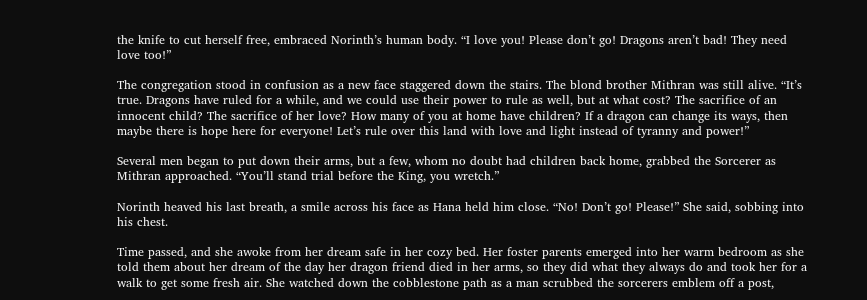the knife to cut herself free, embraced Norinth’s human body. “I love you! Please don’t go! Dragons aren’t bad! They need love too!”

The congregation stood in confusion as a new face staggered down the stairs. The blond brother Mithran was still alive. “It’s true. Dragons have ruled for a while, and we could use their power to rule as well, but at what cost? The sacrifice of an innocent child? The sacrifice of her love? How many of you at home have children? If a dragon can change its ways, then maybe there is hope here for everyone! Let’s rule over this land with love and light instead of tyranny and power!”

Several men began to put down their arms, but a few, whom no doubt had children back home, grabbed the Sorcerer as Mithran approached. “You’ll stand trial before the King, you wretch.”

Norinth heaved his last breath, a smile across his face as Hana held him close. “No! Don’t go! Please!” She said, sobbing into his chest.

Time passed, and she awoke from her dream safe in her cozy bed. Her foster parents emerged into her warm bedroom as she told them about her dream of the day her dragon friend died in her arms, so they did what they always do and took her for a walk to get some fresh air. She watched down the cobblestone path as a man scrubbed the sorcerers emblem off a post,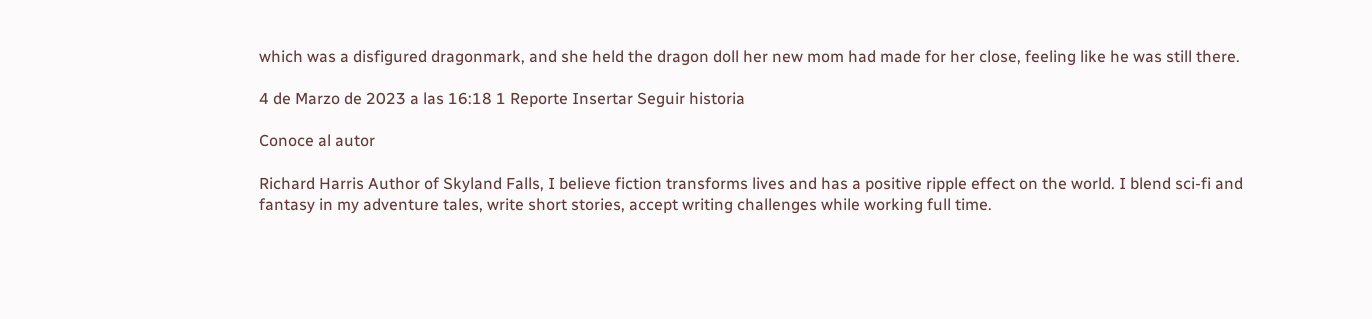which was a disfigured dragonmark, and she held the dragon doll her new mom had made for her close, feeling like he was still there.

4 de Marzo de 2023 a las 16:18 1 Reporte Insertar Seguir historia

Conoce al autor

Richard Harris Author of Skyland Falls, I believe fiction transforms lives and has a positive ripple effect on the world. I blend sci-fi and fantasy in my adventure tales, write short stories, accept writing challenges while working full time.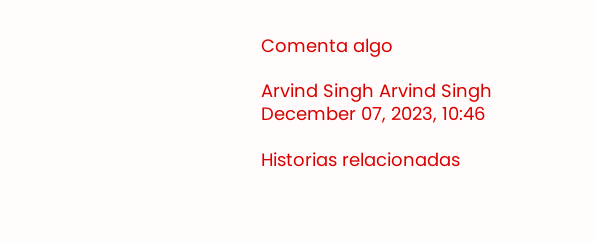Comenta algo

Arvind Singh Arvind Singh
December 07, 2023, 10:46

Historias relacionadas